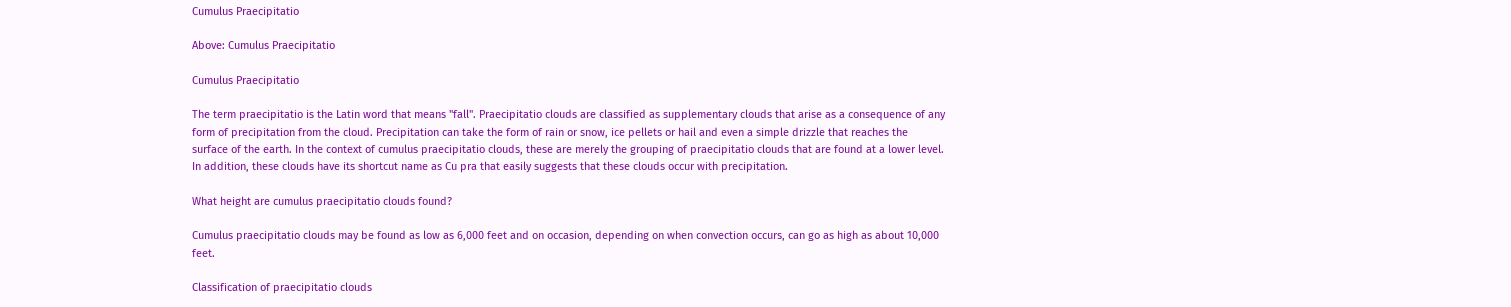Cumulus Praecipitatio

Above: Cumulus Praecipitatio

Cumulus Praecipitatio

The term praecipitatio is the Latin word that means "fall". Praecipitatio clouds are classified as supplementary clouds that arise as a consequence of any form of precipitation from the cloud. Precipitation can take the form of rain or snow, ice pellets or hail and even a simple drizzle that reaches the surface of the earth. In the context of cumulus praecipitatio clouds, these are merely the grouping of praecipitatio clouds that are found at a lower level. In addition, these clouds have its shortcut name as Cu pra that easily suggests that these clouds occur with precipitation.

What height are cumulus praecipitatio clouds found?

Cumulus praecipitatio clouds may be found as low as 6,000 feet and on occasion, depending on when convection occurs, can go as high as about 10,000 feet.

Classification of praecipitatio clouds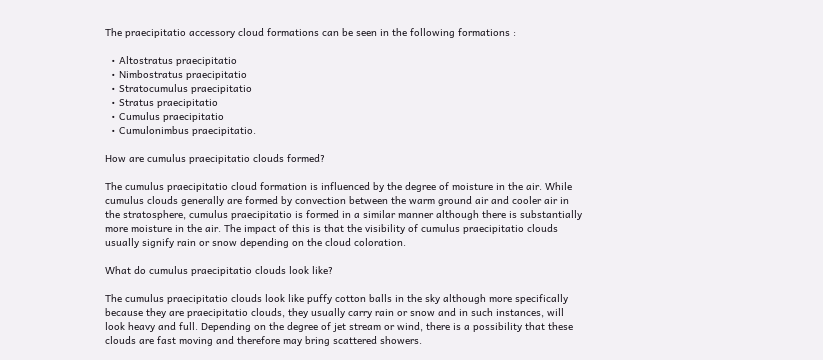The praecipitatio accessory cloud formations can be seen in the following formations :

  • Altostratus praecipitatio
  • Nimbostratus praecipitatio
  • Stratocumulus praecipitatio
  • Stratus praecipitatio
  • Cumulus praecipitatio
  • Cumulonimbus praecipitatio.

How are cumulus praecipitatio clouds formed?

The cumulus praecipitatio cloud formation is influenced by the degree of moisture in the air. While cumulus clouds generally are formed by convection between the warm ground air and cooler air in the stratosphere, cumulus praecipitatio is formed in a similar manner although there is substantially more moisture in the air. The impact of this is that the visibility of cumulus praecipitatio clouds usually signify rain or snow depending on the cloud coloration.

What do cumulus praecipitatio clouds look like?

The cumulus praecipitatio clouds look like puffy cotton balls in the sky although more specifically because they are praecipitatio clouds, they usually carry rain or snow and in such instances, will look heavy and full. Depending on the degree of jet stream or wind, there is a possibility that these clouds are fast moving and therefore may bring scattered showers.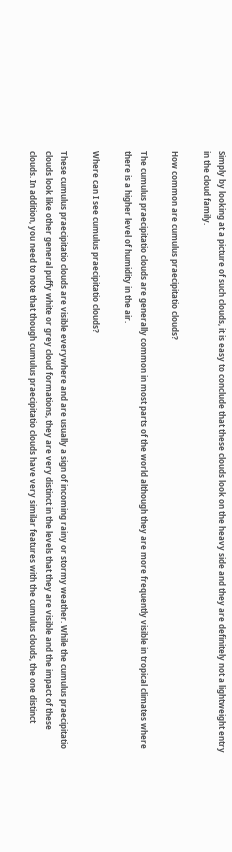Simply by looking at a picture of such clouds, it is easy to conclude that these clouds look on the heavy side and they are definitely not a lightweight entry in the cloud family.

How common are cumulus praecipitatio clouds?

The cumulus praecipitatio clouds are generally common in most parts of the world although they are more frequently visible in tropical climates where there is a higher level of humidity in the air.

Where can I see cumulus praecipitatio clouds?

These cumulus praecipitatio clouds are visible everywhere and are usually a sign of incoming rainy or stormy weather. While the cumulus praecipitatio clouds look like other general puffy white or grey cloud formations, they are very distinct in the levels that they are visible and the impact of these clouds. In addition, you need to note that though cumulus praecipitatio clouds have very similar features with the cumulus clouds, the one distinct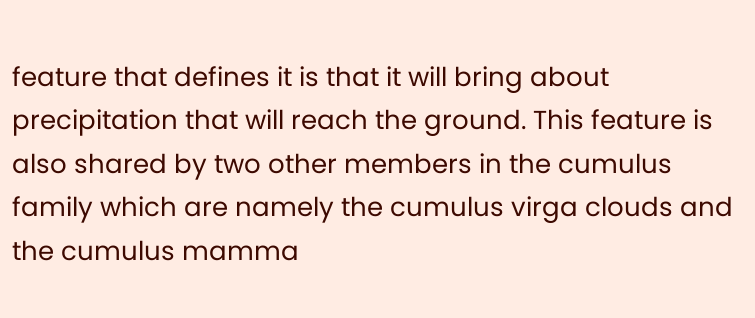feature that defines it is that it will bring about precipitation that will reach the ground. This feature is also shared by two other members in the cumulus family which are namely the cumulus virga clouds and the cumulus mamma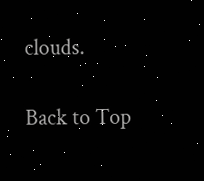clouds.

Back to Top